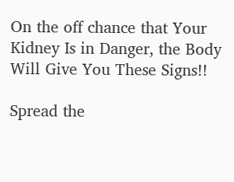On the off chance that Your Kidney Is in Danger, the Body Will Give You These Signs!!

Spread the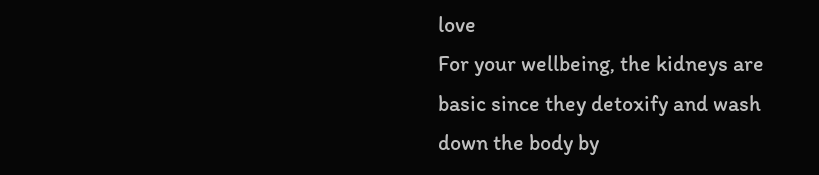love
For your wellbeing, the kidneys are basic since they detoxify and wash down the body by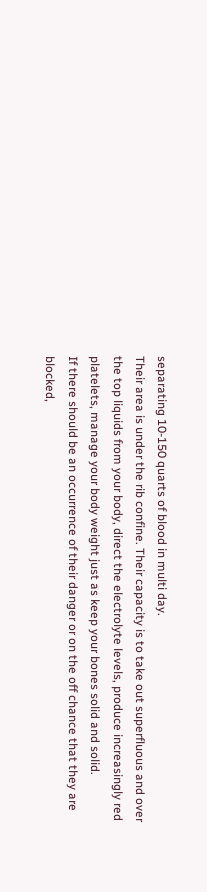separating 10-150 quarts of blood in multi day.
Their area is under the rib confine. Their capacity is to take out superfluous and over the top liquids from your body, direct the electrolyte levels, produce increasingly red platelets, manage your body weight just as keep your bones solid and solid.
If there should be an occurrence of their danger or on the off chance that they are blocked,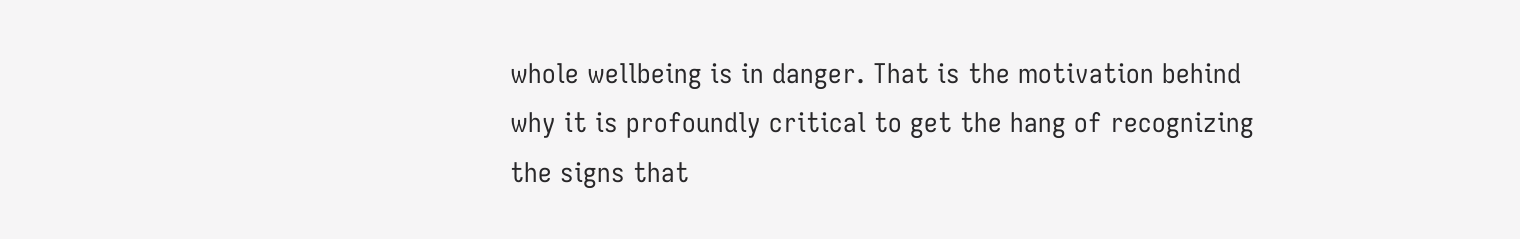whole wellbeing is in danger. That is the motivation behind why it is profoundly critical to get the hang of recognizing the signs that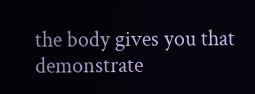the body gives you that demonstrate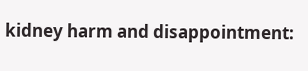kidney harm and disappointment: